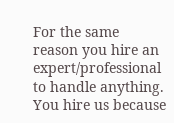For the same reason you hire an expert/professional to handle anything. You hire us because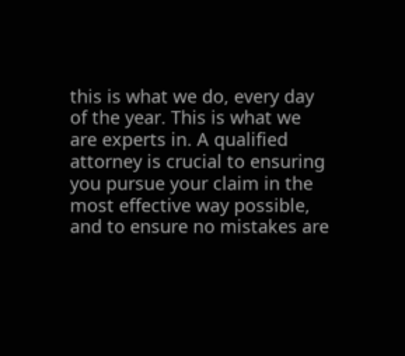this is what we do, every day of the year. This is what we are experts in. A qualified attorney is crucial to ensuring you pursue your claim in the most effective way possible, and to ensure no mistakes are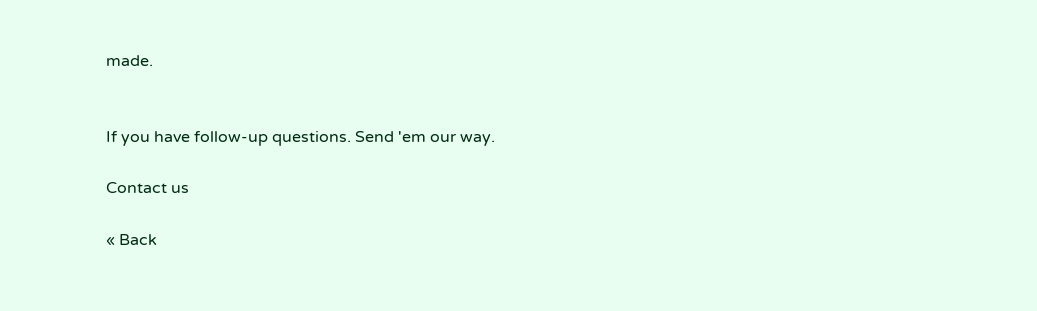made.


If you have follow-up questions. Send 'em our way.

Contact us

« Back